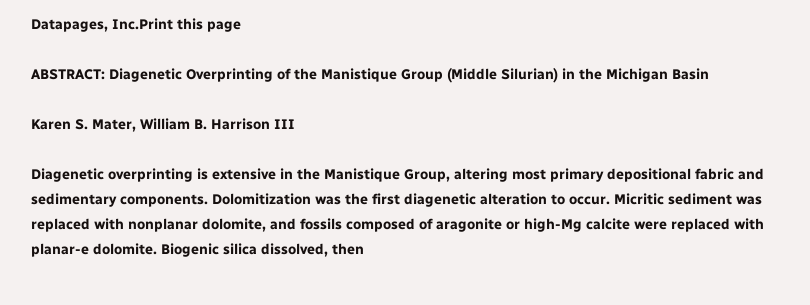Datapages, Inc.Print this page

ABSTRACT: Diagenetic Overprinting of the Manistique Group (Middle Silurian) in the Michigan Basin

Karen S. Mater, William B. Harrison III

Diagenetic overprinting is extensive in the Manistique Group, altering most primary depositional fabric and sedimentary components. Dolomitization was the first diagenetic alteration to occur. Micritic sediment was replaced with nonplanar dolomite, and fossils composed of aragonite or high-Mg calcite were replaced with planar-e dolomite. Biogenic silica dissolved, then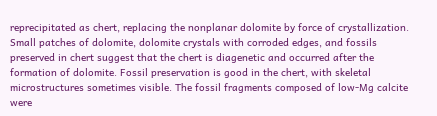reprecipitated as chert, replacing the nonplanar dolomite by force of crystallization. Small patches of dolomite, dolomite crystals with corroded edges, and fossils preserved in chert suggest that the chert is diagenetic and occurred after the formation of dolomite. Fossil preservation is good in the chert, with skeletal microstructures sometimes visible. The fossil fragments composed of low-Mg calcite were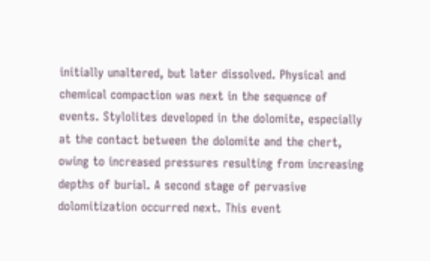initially unaltered, but later dissolved. Physical and chemical compaction was next in the sequence of events. Stylolites developed in the dolomite, especially at the contact between the dolomite and the chert, owing to increased pressures resulting from increasing depths of burial. A second stage of pervasive dolomitization occurred next. This event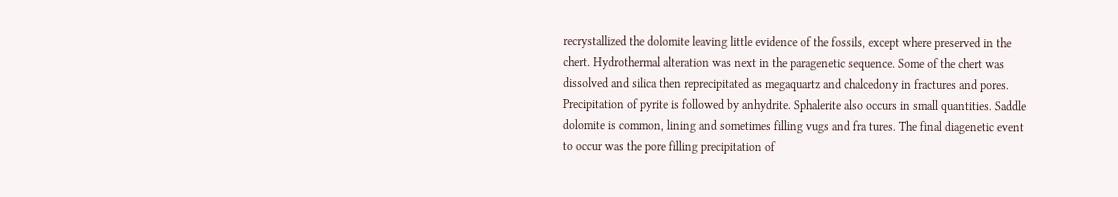recrystallized the dolomite leaving little evidence of the fossils, except where preserved in the chert. Hydrothermal alteration was next in the paragenetic sequence. Some of the chert was dissolved and silica then reprecipitated as megaquartz and chalcedony in fractures and pores. Precipitation of pyrite is followed by anhydrite. Sphalerite also occurs in small quantities. Saddle dolomite is common, lining and sometimes filling vugs and fra tures. The final diagenetic event to occur was the pore filling precipitation of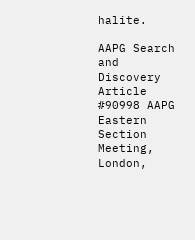halite.

AAPG Search and Discovery Article #90998 AAPG Eastern Section Meeting, London,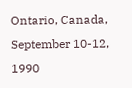Ontario, Canada, September 10-12, 1990